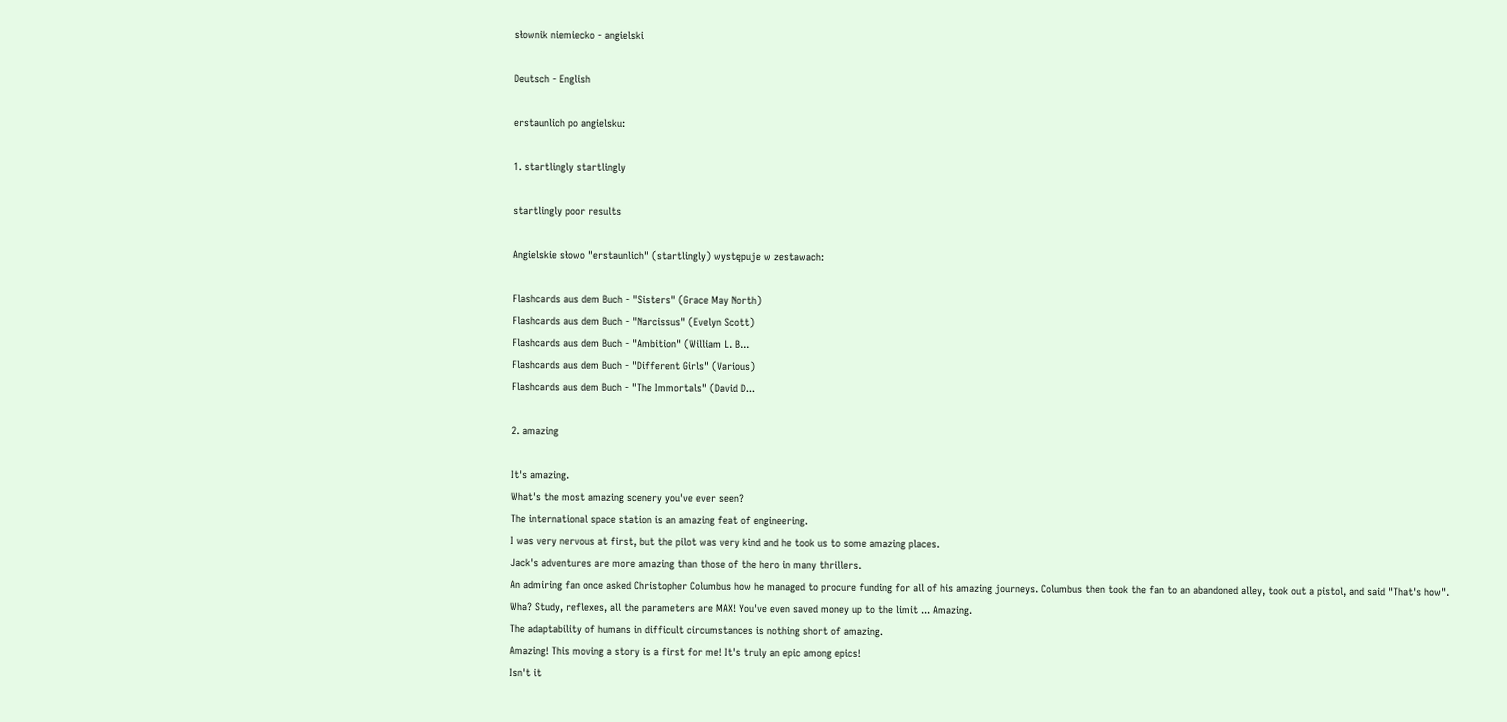słownik niemiecko - angielski

Deutsch - English

erstaunlich po angielsku:

1. startlingly startlingly

startlingly poor results

Angielskie słowo "erstaunlich" (startlingly) występuje w zestawach:

Flashcards aus dem Buch - "Sisters" (Grace May North)
Flashcards aus dem Buch - "Narcissus" (Evelyn Scott)
Flashcards aus dem Buch - "Ambition" (William L. B...
Flashcards aus dem Buch - "Different Girls" (Various)
Flashcards aus dem Buch - "The Immortals" (David D...

2. amazing

It's amazing.
What's the most amazing scenery you've ever seen?
The international space station is an amazing feat of engineering.
I was very nervous at first, but the pilot was very kind and he took us to some amazing places.
Jack's adventures are more amazing than those of the hero in many thrillers.
An admiring fan once asked Christopher Columbus how he managed to procure funding for all of his amazing journeys. Columbus then took the fan to an abandoned alley, took out a pistol, and said "That's how".
Wha? Study, reflexes, all the parameters are MAX! You've even saved money up to the limit ... Amazing.
The adaptability of humans in difficult circumstances is nothing short of amazing.
Amazing! This moving a story is a first for me! It's truly an epic among epics!
Isn't it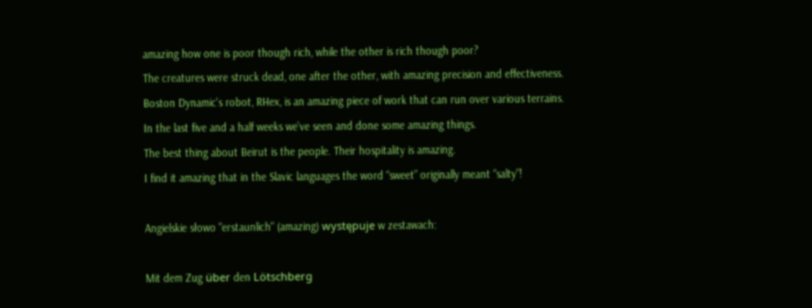amazing how one is poor though rich, while the other is rich though poor?
The creatures were struck dead, one after the other, with amazing precision and effectiveness.
Boston Dynamic's robot, RHex, is an amazing piece of work that can run over various terrains.
In the last five and a half weeks we’ve seen and done some amazing things.
The best thing about Beirut is the people. Their hospitality is amazing.
I find it amazing that in the Slavic languages the word “sweet” originally meant “salty”!

Angielskie słowo "erstaunlich" (amazing) występuje w zestawach:

Mit dem Zug über den Lötschberg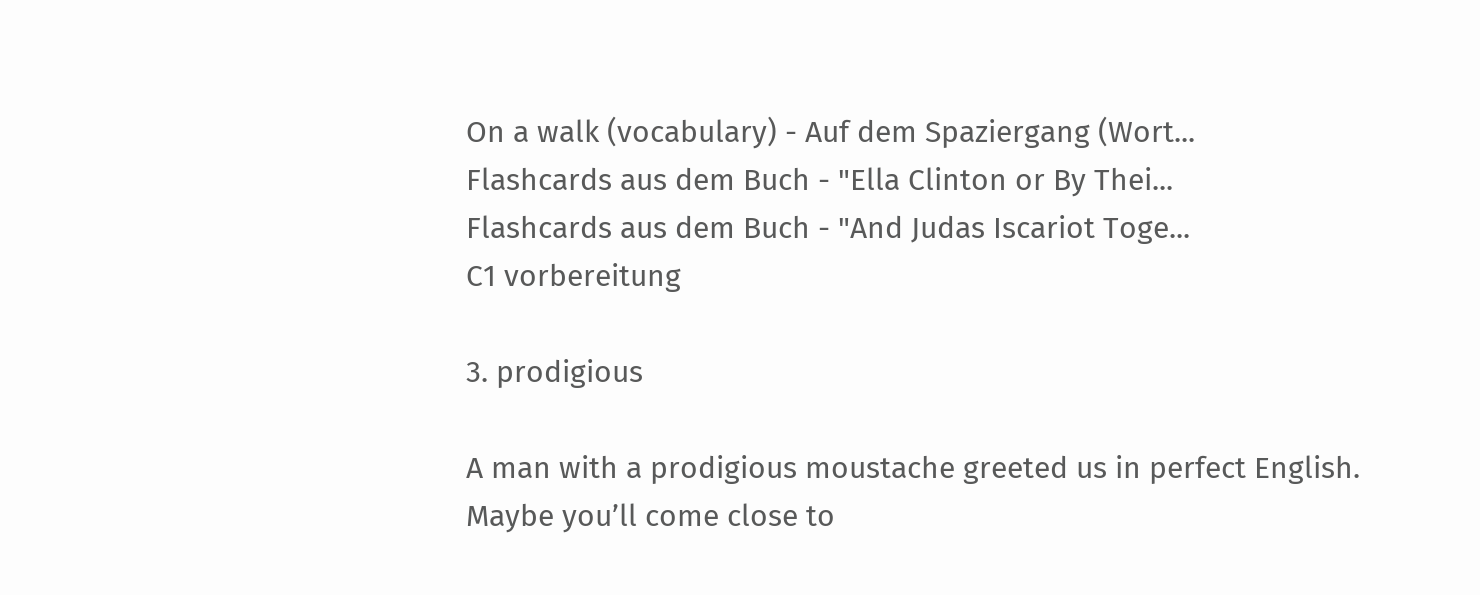On a walk (vocabulary) - Auf dem Spaziergang (Wort...
Flashcards aus dem Buch - "Ella Clinton or By Thei...
Flashcards aus dem Buch - "And Judas Iscariot Toge...
C1 vorbereitung

3. prodigious

A man with a prodigious moustache greeted us in perfect English.
Maybe you’ll come close to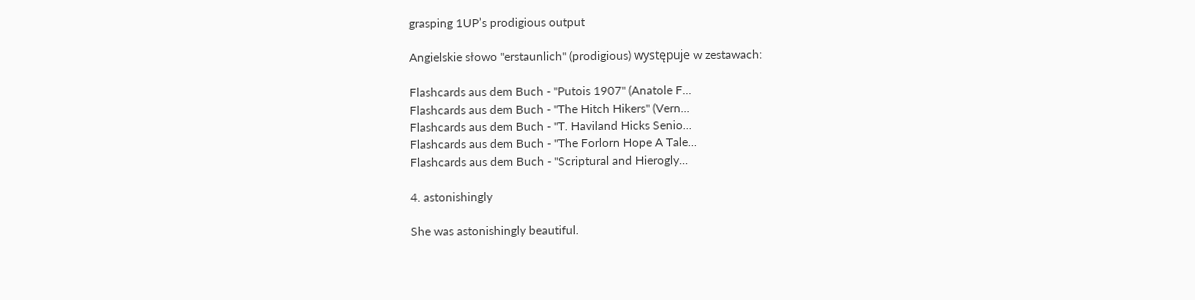grasping 1UP’s prodigious output

Angielskie słowo "erstaunlich" (prodigious) występuje w zestawach:

Flashcards aus dem Buch - "Putois 1907" (Anatole F...
Flashcards aus dem Buch - "The Hitch Hikers" (Vern...
Flashcards aus dem Buch - "T. Haviland Hicks Senio...
Flashcards aus dem Buch - "The Forlorn Hope A Tale...
Flashcards aus dem Buch - "Scriptural and Hierogly...

4. astonishingly

She was astonishingly beautiful.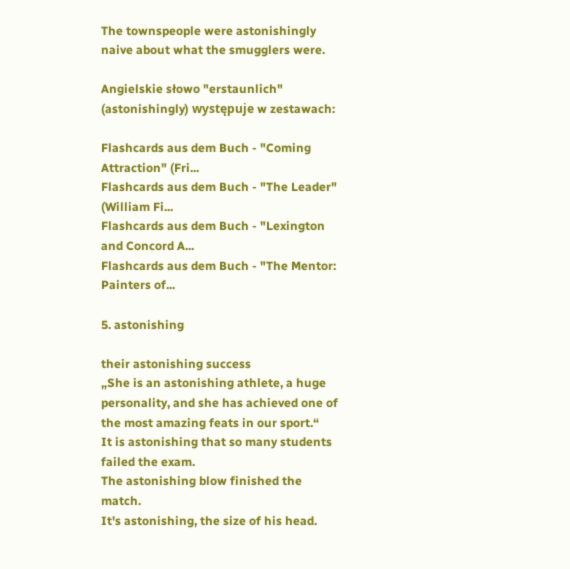The townspeople were astonishingly naive about what the smugglers were.

Angielskie słowo "erstaunlich" (astonishingly) występuje w zestawach:

Flashcards aus dem Buch - "Coming Attraction" (Fri...
Flashcards aus dem Buch - "The Leader" (William Fi...
Flashcards aus dem Buch - "Lexington and Concord A...
Flashcards aus dem Buch - "The Mentor: Painters of...

5. astonishing

their astonishing success
„She is an astonishing athlete, a huge personality, and she has achieved one of the most amazing feats in our sport.“
It is astonishing that so many students failed the exam.
The astonishing blow finished the match.
It's astonishing, the size of his head.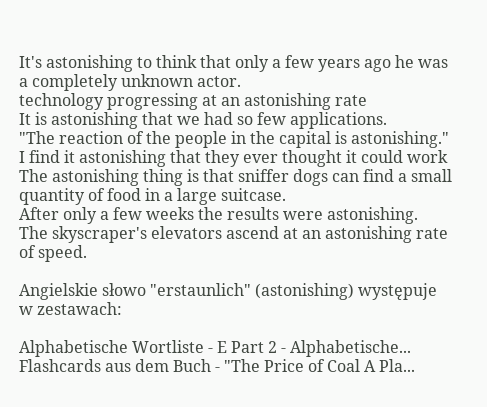It's astonishing to think that only a few years ago he was a completely unknown actor.
technology progressing at an astonishing rate
It is astonishing that we had so few applications.
"The reaction of the people in the capital is astonishing."
I find it astonishing that they ever thought it could work
The astonishing thing is that sniffer dogs can find a small quantity of food in a large suitcase.
After only a few weeks the results were astonishing.
The skyscraper's elevators ascend at an astonishing rate of speed.

Angielskie słowo "erstaunlich" (astonishing) występuje w zestawach:

Alphabetische Wortliste - E Part 2 - Alphabetische...
Flashcards aus dem Buch - "The Price of Coal A Pla...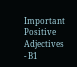Important Positive Adjectives - B1